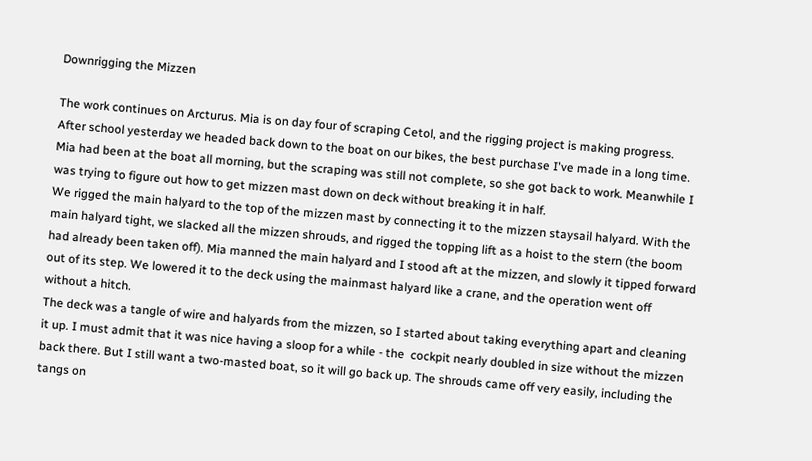Downrigging the Mizzen

The work continues on Arcturus. Mia is on day four of scraping Cetol, and the rigging project is making progress.
After school yesterday we headed back down to the boat on our bikes, the best purchase I've made in a long time. Mia had been at the boat all morning, but the scraping was still not complete, so she got back to work. Meanwhile I was trying to figure out how to get mizzen mast down on deck without breaking it in half.
We rigged the main halyard to the top of the mizzen mast by connecting it to the mizzen staysail halyard. With the main halyard tight, we slacked all the mizzen shrouds, and rigged the topping lift as a hoist to the stern (the boom had already been taken off). Mia manned the main halyard and I stood aft at the mizzen, and slowly it tipped forward out of its step. We lowered it to the deck using the mainmast halyard like a crane, and the operation went off without a hitch.
The deck was a tangle of wire and halyards from the mizzen, so I started about taking everything apart and cleaning it up. I must admit that it was nice having a sloop for a while - the  cockpit nearly doubled in size without the mizzen back there. But I still want a two-masted boat, so it will go back up. The shrouds came off very easily, including the tangs on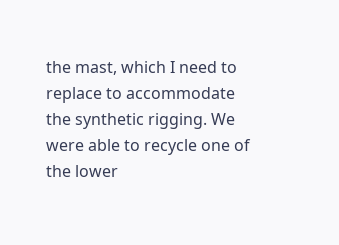the mast, which I need to replace to accommodate the synthetic rigging. We were able to recycle one of the lower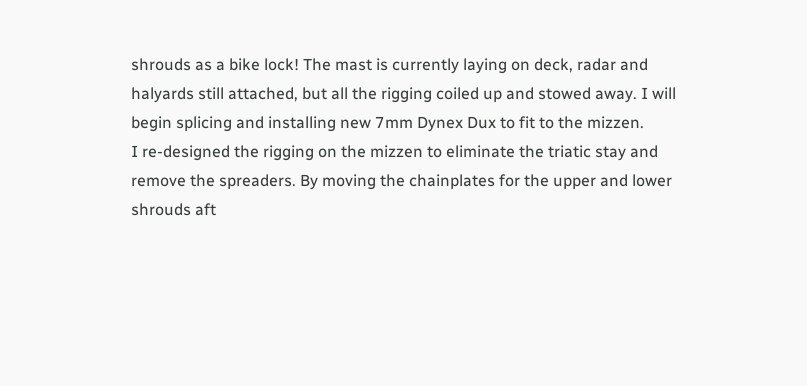shrouds as a bike lock! The mast is currently laying on deck, radar and halyards still attached, but all the rigging coiled up and stowed away. I will begin splicing and installing new 7mm Dynex Dux to fit to the mizzen.
I re-designed the rigging on the mizzen to eliminate the triatic stay and remove the spreaders. By moving the chainplates for the upper and lower shrouds aft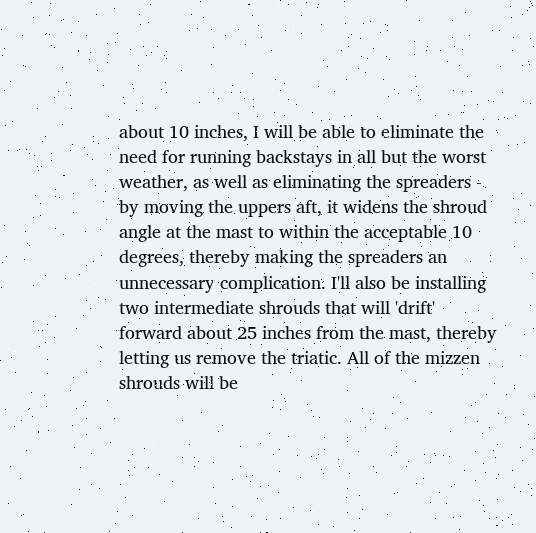about 10 inches, I will be able to eliminate the need for running backstays in all but the worst weather, as well as eliminating the spreaders - by moving the uppers aft, it widens the shroud angle at the mast to within the acceptable 10 degrees, thereby making the spreaders an unnecessary complication. I'll also be installing two intermediate shrouds that will 'drift' forward about 25 inches from the mast, thereby letting us remove the triatic. All of the mizzen shrouds will be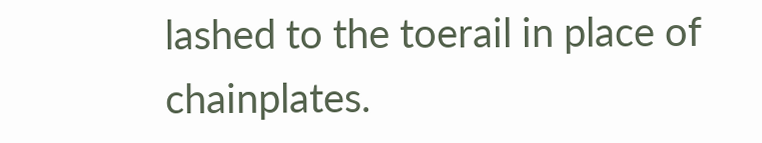lashed to the toerail in place of chainplates.